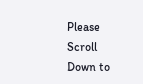Please Scroll Down to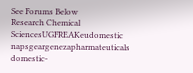See Forums Below
Research Chemical SciencesUGFREAKeudomestic
napsgeargenezapharmateuticals domestic-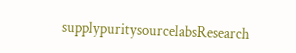supplypuritysourcelabsResearch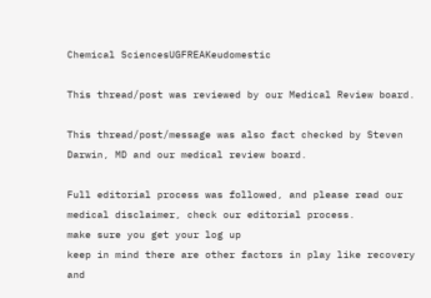Chemical SciencesUGFREAKeudomestic

This thread/post was reviewed by our Medical Review board.

This thread/post/message was also fact checked by Steven Darwin, MD and our medical review board.

Full editorial process was followed, and please read our medical disclaimer, check our editorial process.
make sure you get your log up
keep in mind there are other factors in play like recovery and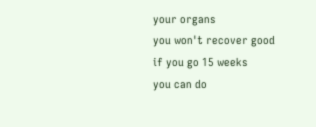your organs
you won't recover good if you go 15 weeks
you can do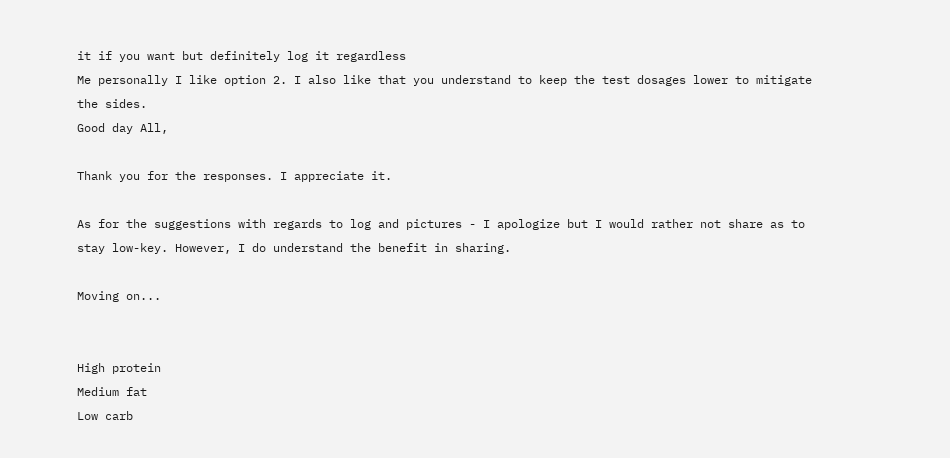it if you want but definitely log it regardless
Me personally I like option 2. I also like that you understand to keep the test dosages lower to mitigate the sides.
Good day All,

Thank you for the responses. I appreciate it.

As for the suggestions with regards to log and pictures - I apologize but I would rather not share as to stay low-key. However, I do understand the benefit in sharing.

Moving on...


High protein
Medium fat
Low carb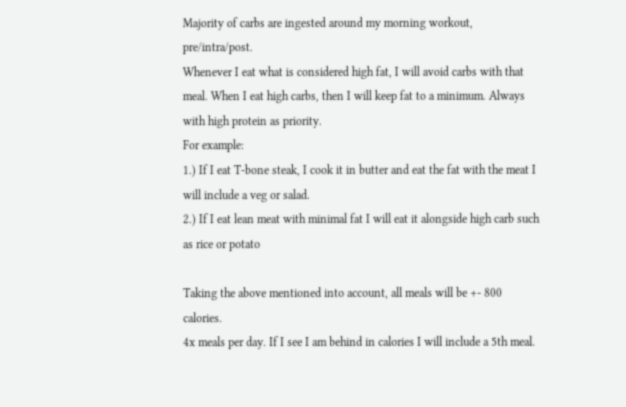Majority of carbs are ingested around my morning workout, pre/intra/post.
Whenever I eat what is considered high fat, I will avoid carbs with that meal. When I eat high carbs, then I will keep fat to a minimum. Always with high protein as priority.
For example:
1.) If I eat T-bone steak, I cook it in butter and eat the fat with the meat I will include a veg or salad.
2.) If I eat lean meat with minimal fat I will eat it alongside high carb such as rice or potato

Taking the above mentioned into account, all meals will be +- 800 calories.
4x meals per day. If I see I am behind in calories I will include a 5th meal.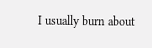I usually burn about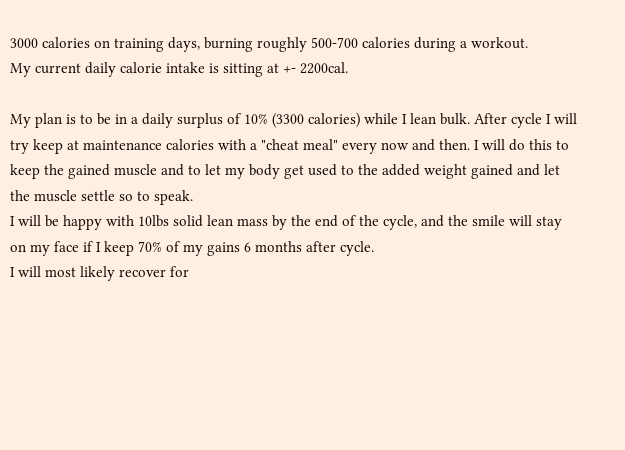3000 calories on training days, burning roughly 500-700 calories during a workout.
My current daily calorie intake is sitting at +- 2200cal.

My plan is to be in a daily surplus of 10% (3300 calories) while I lean bulk. After cycle I will try keep at maintenance calories with a "cheat meal" every now and then. I will do this to keep the gained muscle and to let my body get used to the added weight gained and let the muscle settle so to speak.
I will be happy with 10lbs solid lean mass by the end of the cycle, and the smile will stay on my face if I keep 70% of my gains 6 months after cycle.
I will most likely recover for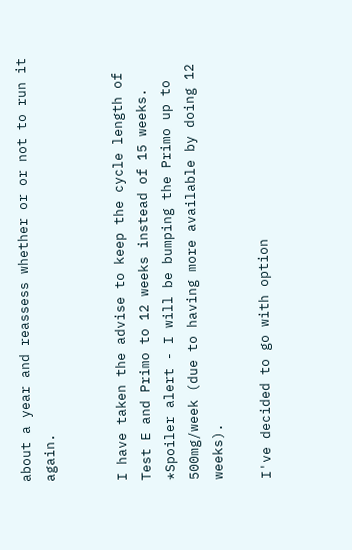about a year and reassess whether or or not to run it again.


I have taken the advise to keep the cycle length of Test E and Primo to 12 weeks instead of 15 weeks. *Spoiler alert - I will be bumping the Primo up to 500mg/week (due to having more available by doing 12 weeks).

I've decided to go with option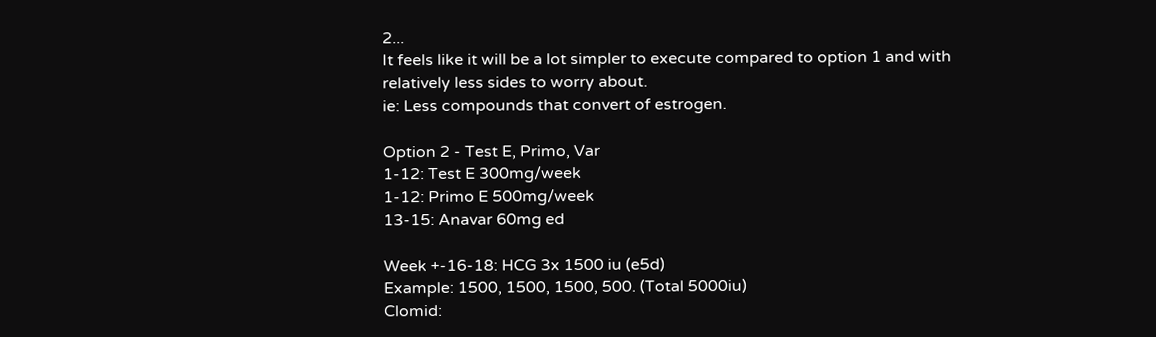2...
It feels like it will be a lot simpler to execute compared to option 1 and with relatively less sides to worry about.
ie: Less compounds that convert of estrogen.

Option 2 - Test E, Primo, Var
1-12: Test E 300mg/week
1-12: Primo E 500mg/week
13-15: Anavar 60mg ed

Week +-16-18: HCG 3x 1500 iu (e5d)
Example: 1500, 1500, 1500, 500. (Total 5000iu)
Clomid: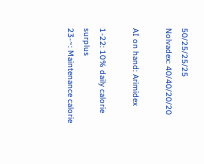50/25/25/25
Nolvadex: 40/40/20/20

AI on hand: Arimidex

1-22: 10% daily calorie surplus
23-~: Maintenance calorie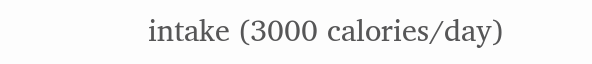intake (3000 calories/day)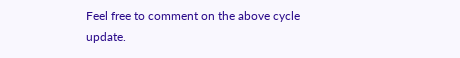Feel free to comment on the above cycle update.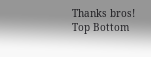Thanks bros!
Top Bottom